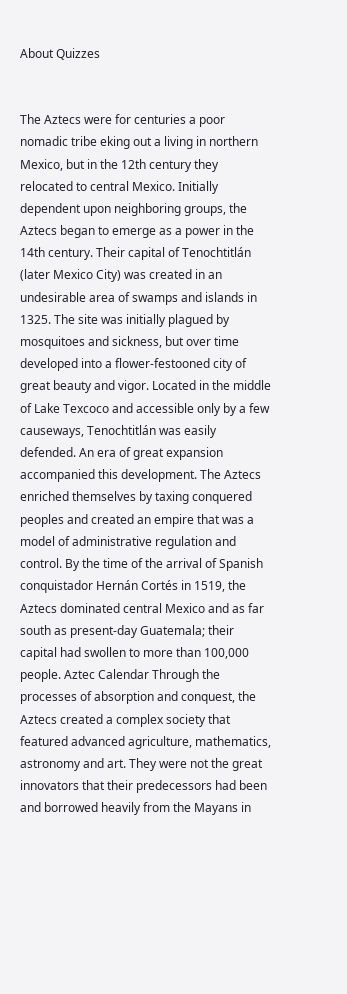About Quizzes


The Aztecs were for centuries a poor nomadic tribe eking out a living in northern Mexico, but in the 12th century they relocated to central Mexico. Initially dependent upon neighboring groups, the Aztecs began to emerge as a power in the 14th century. Their capital of Tenochtitlán (later Mexico City) was created in an undesirable area of swamps and islands in 1325. The site was initially plagued by mosquitoes and sickness, but over time developed into a flower-festooned city of great beauty and vigor. Located in the middle of Lake Texcoco and accessible only by a few causeways, Tenochtitlán was easily defended. An era of great expansion accompanied this development. The Aztecs enriched themselves by taxing conquered peoples and created an empire that was a model of administrative regulation and control. By the time of the arrival of Spanish conquistador Hernán Cortés in 1519, the Aztecs dominated central Mexico and as far south as present-day Guatemala; their capital had swollen to more than 100,000 people. Aztec Calendar Through the processes of absorption and conquest, the Aztecs created a complex society that featured advanced agriculture, mathematics, astronomy and art. They were not the great innovators that their predecessors had been and borrowed heavily from the Mayans in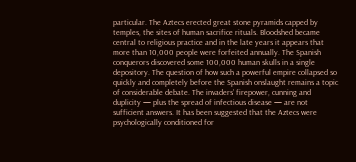particular. The Aztecs erected great stone pyramids capped by temples, the sites of human sacrifice rituals. Bloodshed became central to religious practice and in the late years it appears that more than 10,000 people were forfeited annually. The Spanish conquerors discovered some 100,000 human skulls in a single depository. The question of how such a powerful empire collapsed so quickly and completely before the Spanish onslaught remains a topic of considerable debate. The invaders’ firepower, cunning and duplicity — plus the spread of infectious disease — are not sufficient answers. It has been suggested that the Aztecs were psychologically conditioned for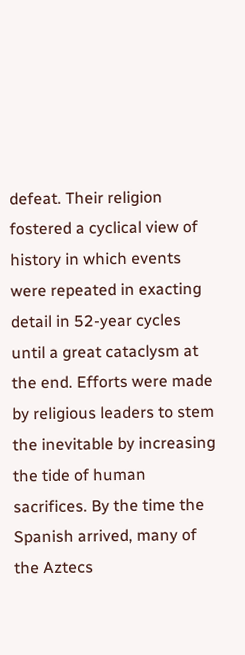defeat. Their religion fostered a cyclical view of history in which events were repeated in exacting detail in 52-year cycles until a great cataclysm at the end. Efforts were made by religious leaders to stem the inevitable by increasing the tide of human sacrifices. By the time the Spanish arrived, many of the Aztecs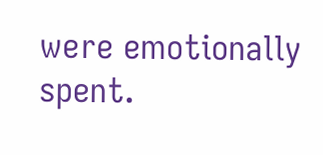were emotionally spent.